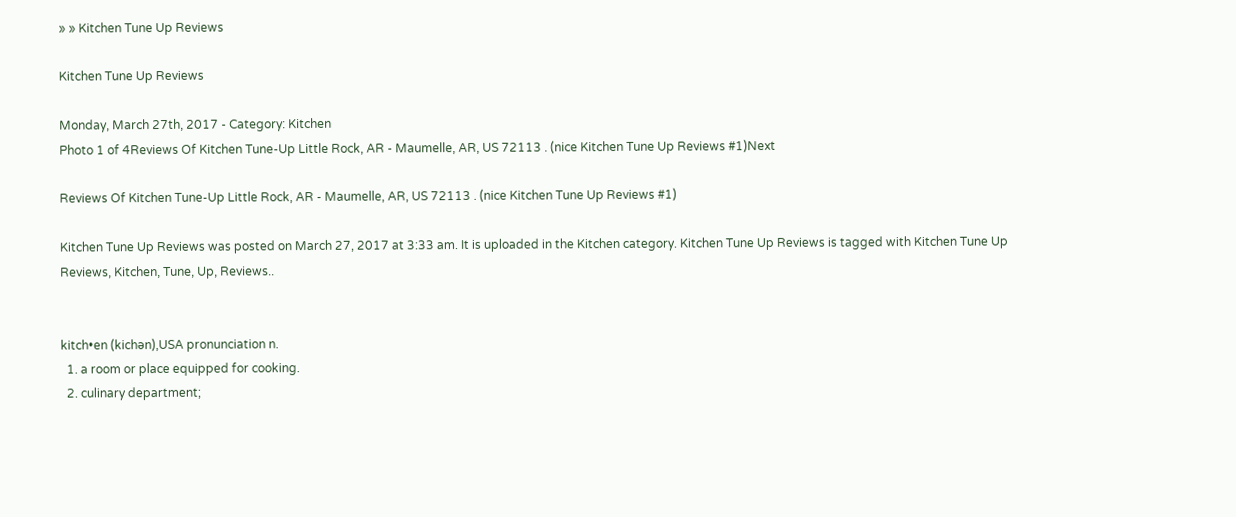» » Kitchen Tune Up Reviews

Kitchen Tune Up Reviews

Monday, March 27th, 2017 - Category: Kitchen
Photo 1 of 4Reviews Of Kitchen Tune-Up Little Rock, AR - Maumelle, AR, US 72113 . (nice Kitchen Tune Up Reviews #1)Next

Reviews Of Kitchen Tune-Up Little Rock, AR - Maumelle, AR, US 72113 . (nice Kitchen Tune Up Reviews #1)

Kitchen Tune Up Reviews was posted on March 27, 2017 at 3:33 am. It is uploaded in the Kitchen category. Kitchen Tune Up Reviews is tagged with Kitchen Tune Up Reviews, Kitchen, Tune, Up, Reviews..


kitch•en (kichən),USA pronunciation n.
  1. a room or place equipped for cooking.
  2. culinary department;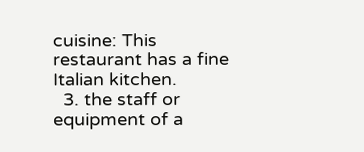cuisine: This restaurant has a fine Italian kitchen.
  3. the staff or equipment of a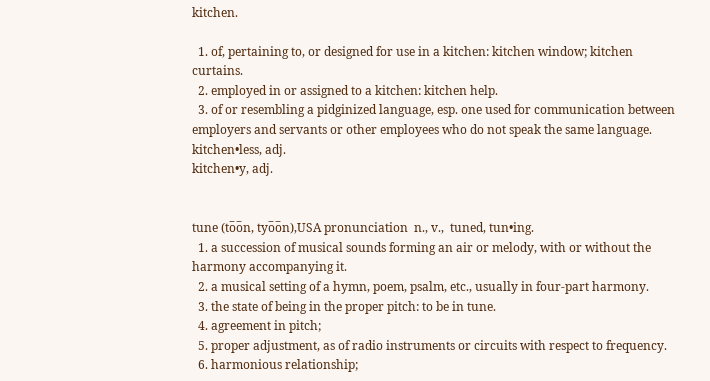kitchen.

  1. of, pertaining to, or designed for use in a kitchen: kitchen window; kitchen curtains.
  2. employed in or assigned to a kitchen: kitchen help.
  3. of or resembling a pidginized language, esp. one used for communication between employers and servants or other employees who do not speak the same language.
kitchen•less, adj.
kitchen•y, adj.


tune (to̅o̅n, tyo̅o̅n),USA pronunciation  n., v.,  tuned, tun•ing.
  1. a succession of musical sounds forming an air or melody, with or without the harmony accompanying it.
  2. a musical setting of a hymn, poem, psalm, etc., usually in four-part harmony.
  3. the state of being in the proper pitch: to be in tune.
  4. agreement in pitch;
  5. proper adjustment, as of radio instruments or circuits with respect to frequency.
  6. harmonious relationship;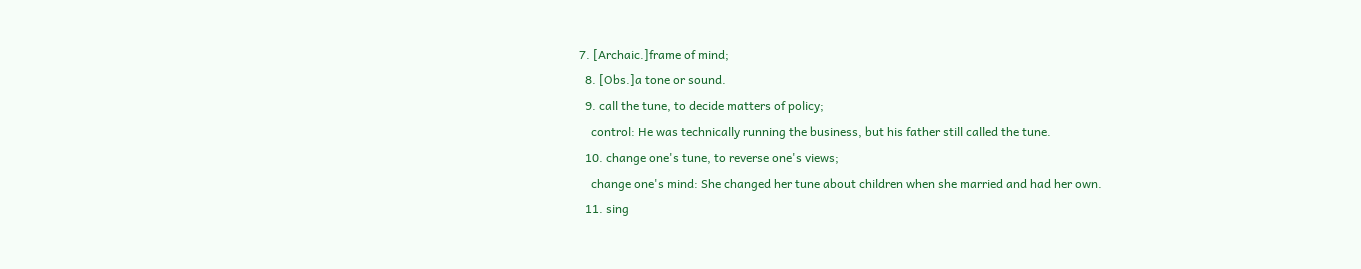7. [Archaic.]frame of mind;
  8. [Obs.]a tone or sound.
  9. call the tune, to decide matters of policy;
    control: He was technically running the business, but his father still called the tune.
  10. change one's tune, to reverse one's views;
    change one's mind: She changed her tune about children when she married and had her own.
  11. sing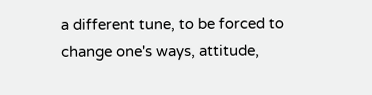a different tune, to be forced to change one's ways, attitude,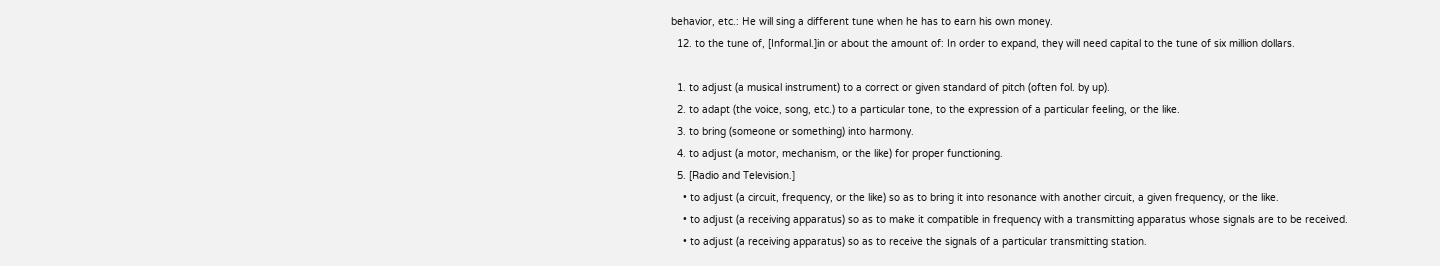behavior, etc.: He will sing a different tune when he has to earn his own money.
  12. to the tune of, [Informal.]in or about the amount of: In order to expand, they will need capital to the tune of six million dollars.

  1. to adjust (a musical instrument) to a correct or given standard of pitch (often fol. by up).
  2. to adapt (the voice, song, etc.) to a particular tone, to the expression of a particular feeling, or the like.
  3. to bring (someone or something) into harmony.
  4. to adjust (a motor, mechanism, or the like) for proper functioning.
  5. [Radio and Television.]
    • to adjust (a circuit, frequency, or the like) so as to bring it into resonance with another circuit, a given frequency, or the like.
    • to adjust (a receiving apparatus) so as to make it compatible in frequency with a transmitting apparatus whose signals are to be received.
    • to adjust (a receiving apparatus) so as to receive the signals of a particular transmitting station.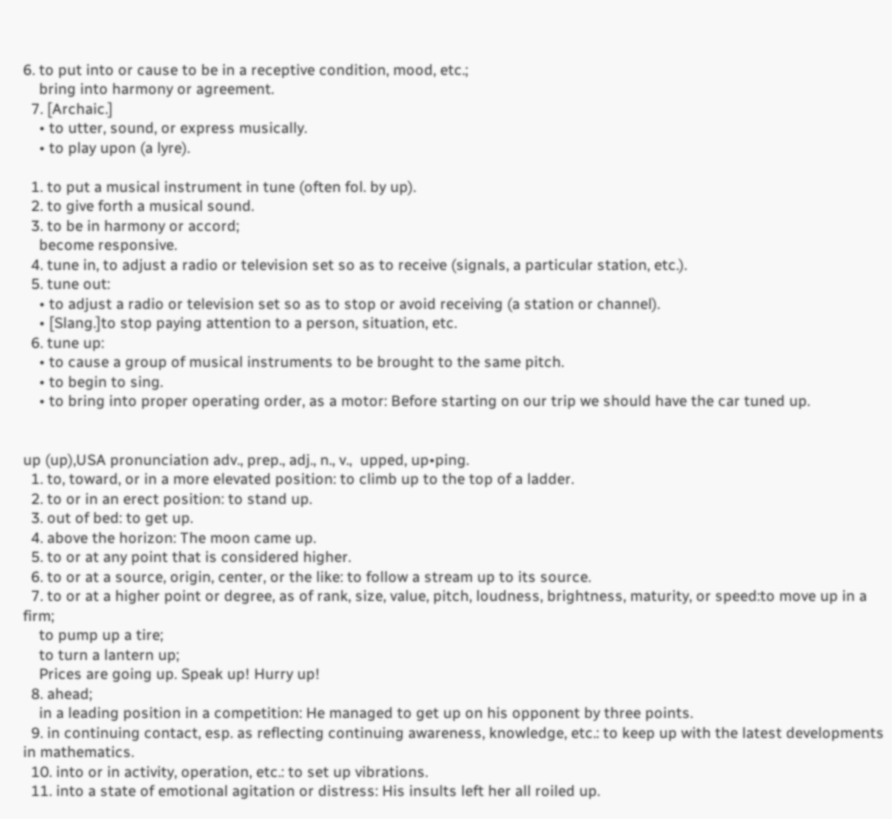6. to put into or cause to be in a receptive condition, mood, etc.;
    bring into harmony or agreement.
  7. [Archaic.]
    • to utter, sound, or express musically.
    • to play upon (a lyre).

  1. to put a musical instrument in tune (often fol. by up).
  2. to give forth a musical sound.
  3. to be in harmony or accord;
    become responsive.
  4. tune in, to adjust a radio or television set so as to receive (signals, a particular station, etc.).
  5. tune out:
    • to adjust a radio or television set so as to stop or avoid receiving (a station or channel).
    • [Slang.]to stop paying attention to a person, situation, etc.
  6. tune up:
    • to cause a group of musical instruments to be brought to the same pitch.
    • to begin to sing.
    • to bring into proper operating order, as a motor: Before starting on our trip we should have the car tuned up.


up (up),USA pronunciation adv., prep., adj., n., v.,  upped, up•ping.
  1. to, toward, or in a more elevated position: to climb up to the top of a ladder.
  2. to or in an erect position: to stand up.
  3. out of bed: to get up.
  4. above the horizon: The moon came up.
  5. to or at any point that is considered higher.
  6. to or at a source, origin, center, or the like: to follow a stream up to its source.
  7. to or at a higher point or degree, as of rank, size, value, pitch, loudness, brightness, maturity, or speed:to move up in a firm;
    to pump up a tire;
    to turn a lantern up;
    Prices are going up. Speak up! Hurry up!
  8. ahead;
    in a leading position in a competition: He managed to get up on his opponent by three points.
  9. in continuing contact, esp. as reflecting continuing awareness, knowledge, etc.: to keep up with the latest developments in mathematics.
  10. into or in activity, operation, etc.: to set up vibrations.
  11. into a state of emotional agitation or distress: His insults left her all roiled up.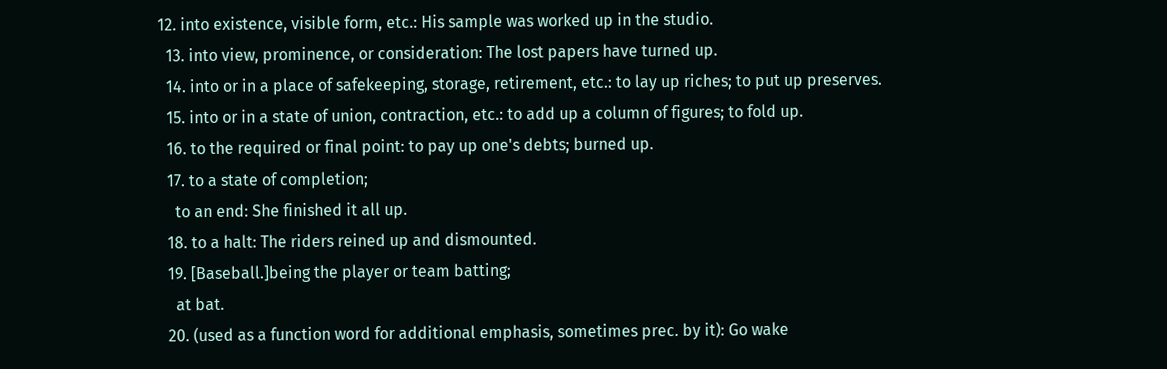12. into existence, visible form, etc.: His sample was worked up in the studio.
  13. into view, prominence, or consideration: The lost papers have turned up.
  14. into or in a place of safekeeping, storage, retirement, etc.: to lay up riches; to put up preserves.
  15. into or in a state of union, contraction, etc.: to add up a column of figures; to fold up.
  16. to the required or final point: to pay up one's debts; burned up.
  17. to a state of completion;
    to an end: She finished it all up.
  18. to a halt: The riders reined up and dismounted.
  19. [Baseball.]being the player or team batting;
    at bat.
  20. (used as a function word for additional emphasis, sometimes prec. by it): Go wake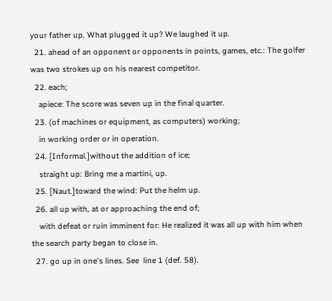your father up. What plugged it up? We laughed it up.
  21. ahead of an opponent or opponents in points, games, etc.: The golfer was two strokes up on his nearest competitor.
  22. each;
    apiece: The score was seven up in the final quarter.
  23. (of machines or equipment, as computers) working;
    in working order or in operation.
  24. [Informal.]without the addition of ice;
    straight up: Bring me a martini, up.
  25. [Naut.]toward the wind: Put the helm up.
  26. all up with, at or approaching the end of;
    with defeat or ruin imminent for: He realized it was all up with him when the search party began to close in.
  27. go up in one's lines. See  line 1 (def. 58).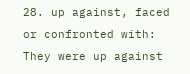28. up against, faced or confronted with: They were up against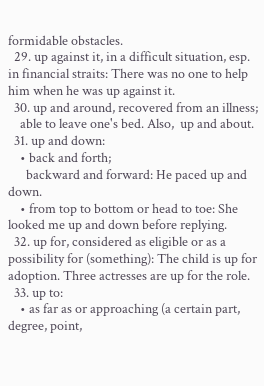formidable obstacles.
  29. up against it, in a difficult situation, esp. in financial straits: There was no one to help him when he was up against it.
  30. up and around, recovered from an illness;
    able to leave one's bed. Also,  up and about.
  31. up and down:
    • back and forth;
      backward and forward: He paced up and down.
    • from top to bottom or head to toe: She looked me up and down before replying.
  32. up for, considered as eligible or as a possibility for (something): The child is up for adoption. Three actresses are up for the role.
  33. up to:
    • as far as or approaching (a certain part, degree, point,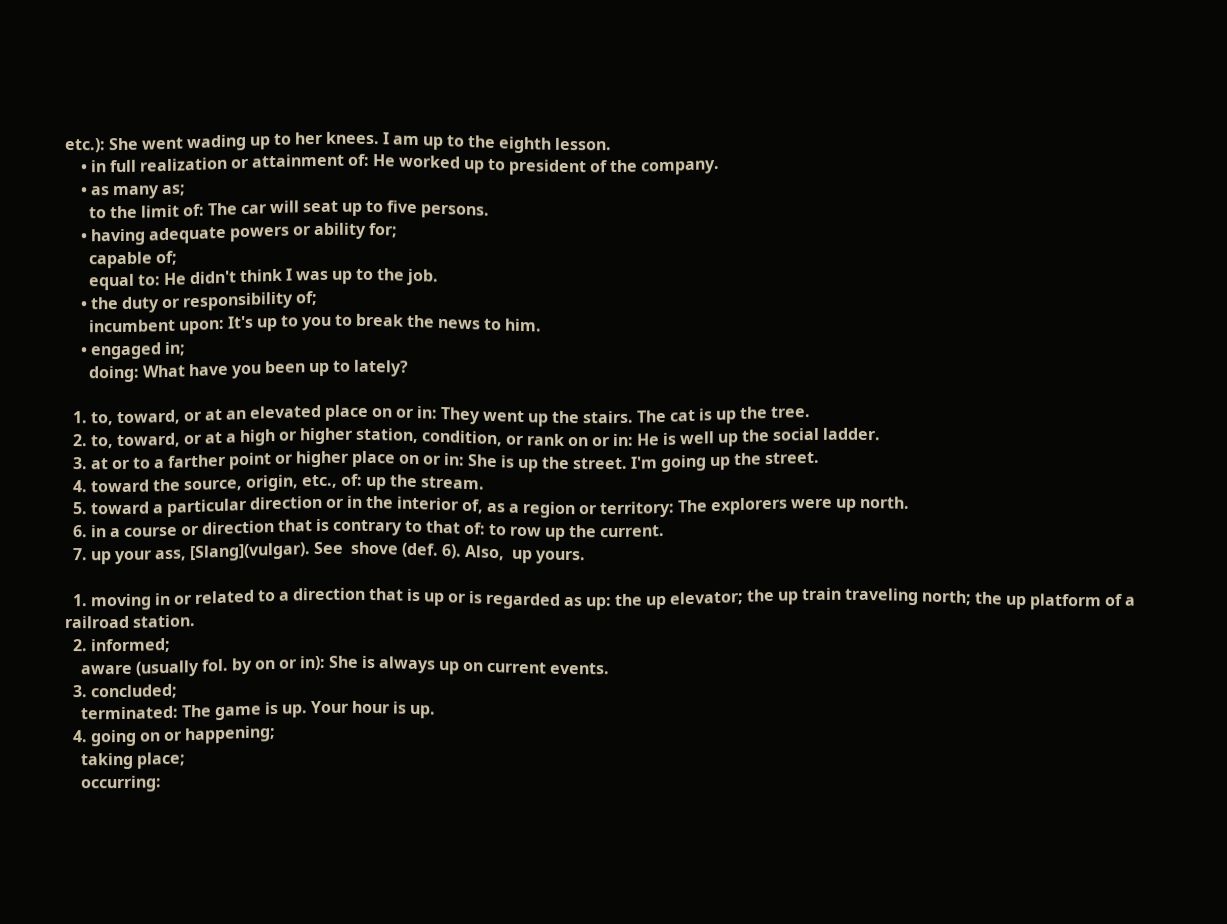etc.): She went wading up to her knees. I am up to the eighth lesson.
    • in full realization or attainment of: He worked up to president of the company.
    • as many as;
      to the limit of: The car will seat up to five persons.
    • having adequate powers or ability for;
      capable of;
      equal to: He didn't think I was up to the job.
    • the duty or responsibility of;
      incumbent upon: It's up to you to break the news to him.
    • engaged in;
      doing: What have you been up to lately?

  1. to, toward, or at an elevated place on or in: They went up the stairs. The cat is up the tree.
  2. to, toward, or at a high or higher station, condition, or rank on or in: He is well up the social ladder.
  3. at or to a farther point or higher place on or in: She is up the street. I'm going up the street.
  4. toward the source, origin, etc., of: up the stream.
  5. toward a particular direction or in the interior of, as a region or territory: The explorers were up north.
  6. in a course or direction that is contrary to that of: to row up the current.
  7. up your ass, [Slang](vulgar). See  shove (def. 6). Also,  up yours.

  1. moving in or related to a direction that is up or is regarded as up: the up elevator; the up train traveling north; the up platform of a railroad station.
  2. informed;
    aware (usually fol. by on or in): She is always up on current events.
  3. concluded;
    terminated: The game is up. Your hour is up.
  4. going on or happening;
    taking place;
    occurring: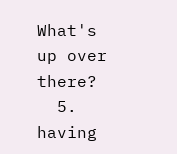What's up over there?
  5. having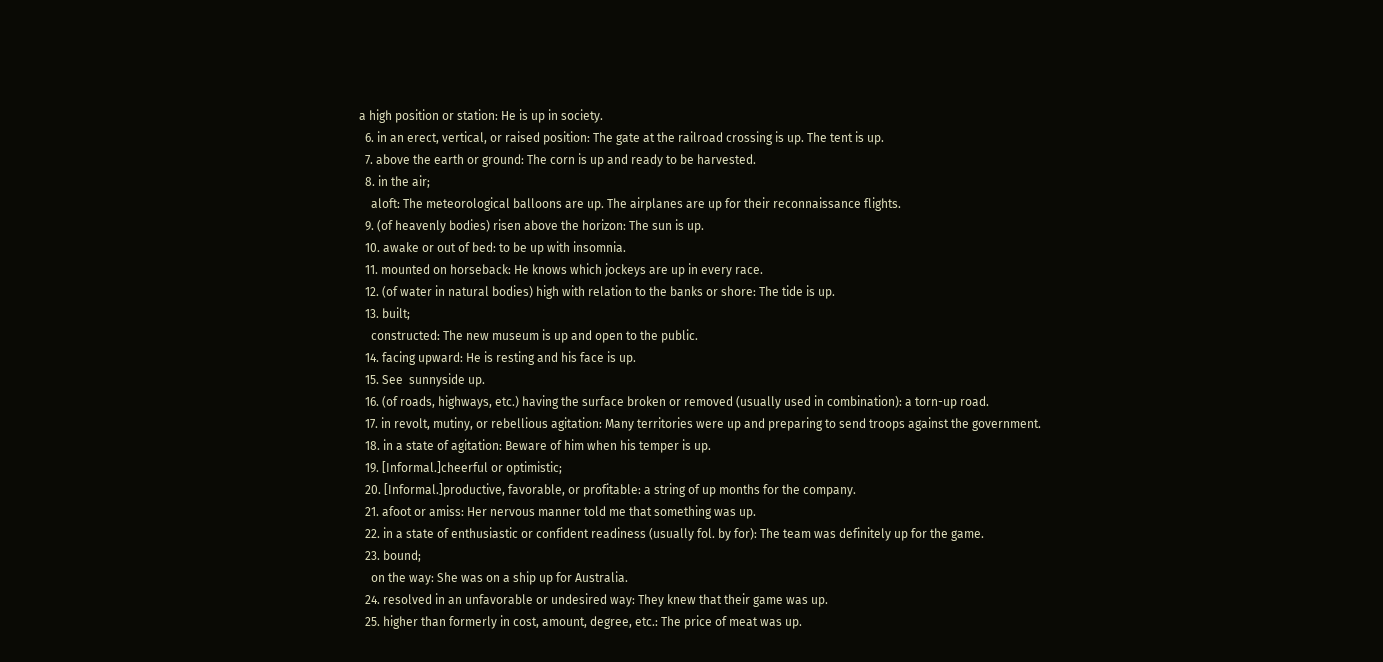a high position or station: He is up in society.
  6. in an erect, vertical, or raised position: The gate at the railroad crossing is up. The tent is up.
  7. above the earth or ground: The corn is up and ready to be harvested.
  8. in the air;
    aloft: The meteorological balloons are up. The airplanes are up for their reconnaissance flights.
  9. (of heavenly bodies) risen above the horizon: The sun is up.
  10. awake or out of bed: to be up with insomnia.
  11. mounted on horseback: He knows which jockeys are up in every race.
  12. (of water in natural bodies) high with relation to the banks or shore: The tide is up.
  13. built;
    constructed: The new museum is up and open to the public.
  14. facing upward: He is resting and his face is up.
  15. See  sunnyside up.
  16. (of roads, highways, etc.) having the surface broken or removed (usually used in combination): a torn-up road.
  17. in revolt, mutiny, or rebellious agitation: Many territories were up and preparing to send troops against the government.
  18. in a state of agitation: Beware of him when his temper is up.
  19. [Informal.]cheerful or optimistic;
  20. [Informal.]productive, favorable, or profitable: a string of up months for the company.
  21. afoot or amiss: Her nervous manner told me that something was up.
  22. in a state of enthusiastic or confident readiness (usually fol. by for): The team was definitely up for the game.
  23. bound;
    on the way: She was on a ship up for Australia.
  24. resolved in an unfavorable or undesired way: They knew that their game was up.
  25. higher than formerly in cost, amount, degree, etc.: The price of meat was up.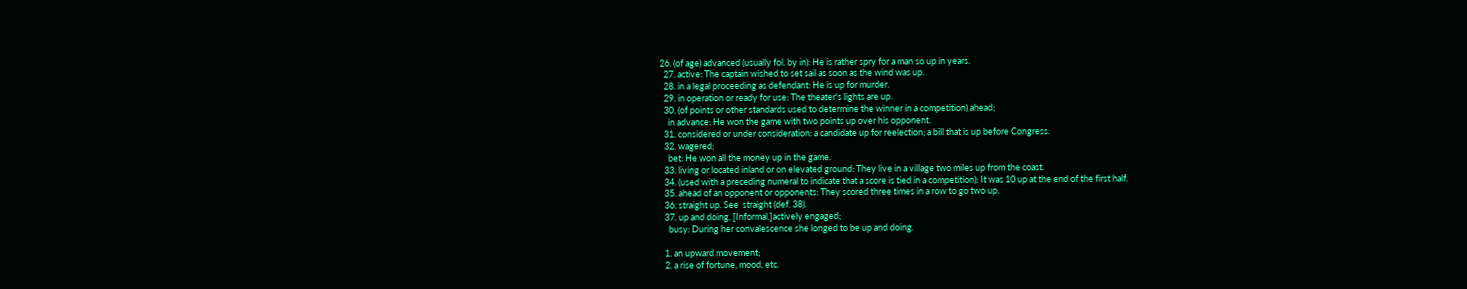26. (of age) advanced (usually fol. by in): He is rather spry for a man so up in years.
  27. active: The captain wished to set sail as soon as the wind was up.
  28. in a legal proceeding as defendant: He is up for murder.
  29. in operation or ready for use: The theater's lights are up.
  30. (of points or other standards used to determine the winner in a competition) ahead;
    in advance: He won the game with two points up over his opponent.
  31. considered or under consideration: a candidate up for reelection; a bill that is up before Congress.
  32. wagered;
    bet: He won all the money up in the game.
  33. living or located inland or on elevated ground: They live in a village two miles up from the coast.
  34. (used with a preceding numeral to indicate that a score is tied in a competition): It was 10 up at the end of the first half.
  35. ahead of an opponent or opponents: They scored three times in a row to go two up.
  36. straight up. See  straight (def. 38).
  37. up and doing, [Informal.]actively engaged;
    busy: During her convalescence she longed to be up and doing.

  1. an upward movement;
  2. a rise of fortune, mood, etc.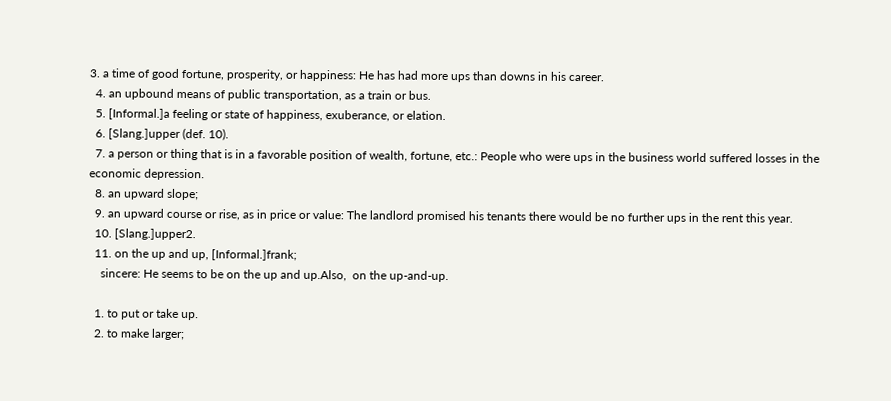3. a time of good fortune, prosperity, or happiness: He has had more ups than downs in his career.
  4. an upbound means of public transportation, as a train or bus.
  5. [Informal.]a feeling or state of happiness, exuberance, or elation.
  6. [Slang.]upper (def. 10).
  7. a person or thing that is in a favorable position of wealth, fortune, etc.: People who were ups in the business world suffered losses in the economic depression.
  8. an upward slope;
  9. an upward course or rise, as in price or value: The landlord promised his tenants there would be no further ups in the rent this year.
  10. [Slang.]upper2.
  11. on the up and up, [Informal.]frank;
    sincere: He seems to be on the up and up.Also,  on the up-and-up.

  1. to put or take up.
  2. to make larger;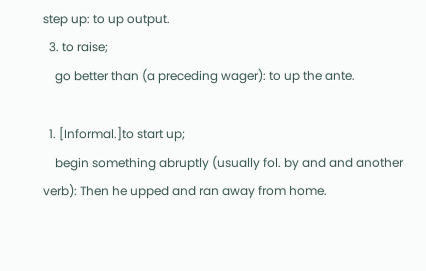step up: to up output.
  3. to raise;
    go better than (a preceding wager): to up the ante.

  1. [Informal.]to start up;
    begin something abruptly (usually fol. by and and another verb): Then he upped and ran away from home.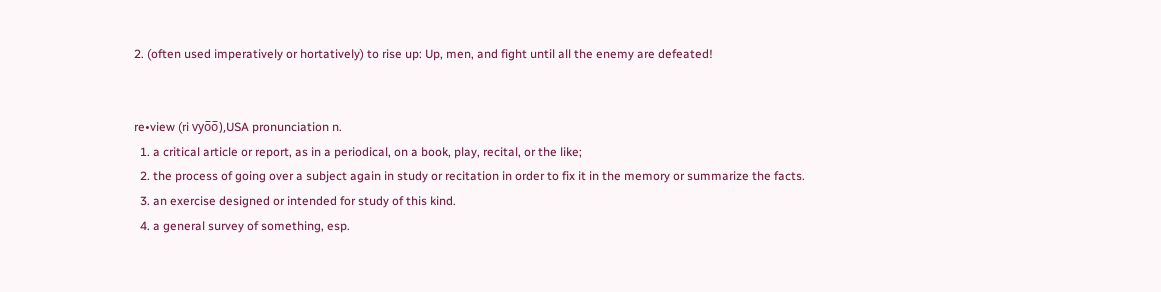2. (often used imperatively or hortatively) to rise up: Up, men, and fight until all the enemy are defeated!


re•view (ri vyo̅o̅),USA pronunciation n.
  1. a critical article or report, as in a periodical, on a book, play, recital, or the like;
  2. the process of going over a subject again in study or recitation in order to fix it in the memory or summarize the facts.
  3. an exercise designed or intended for study of this kind.
  4. a general survey of something, esp.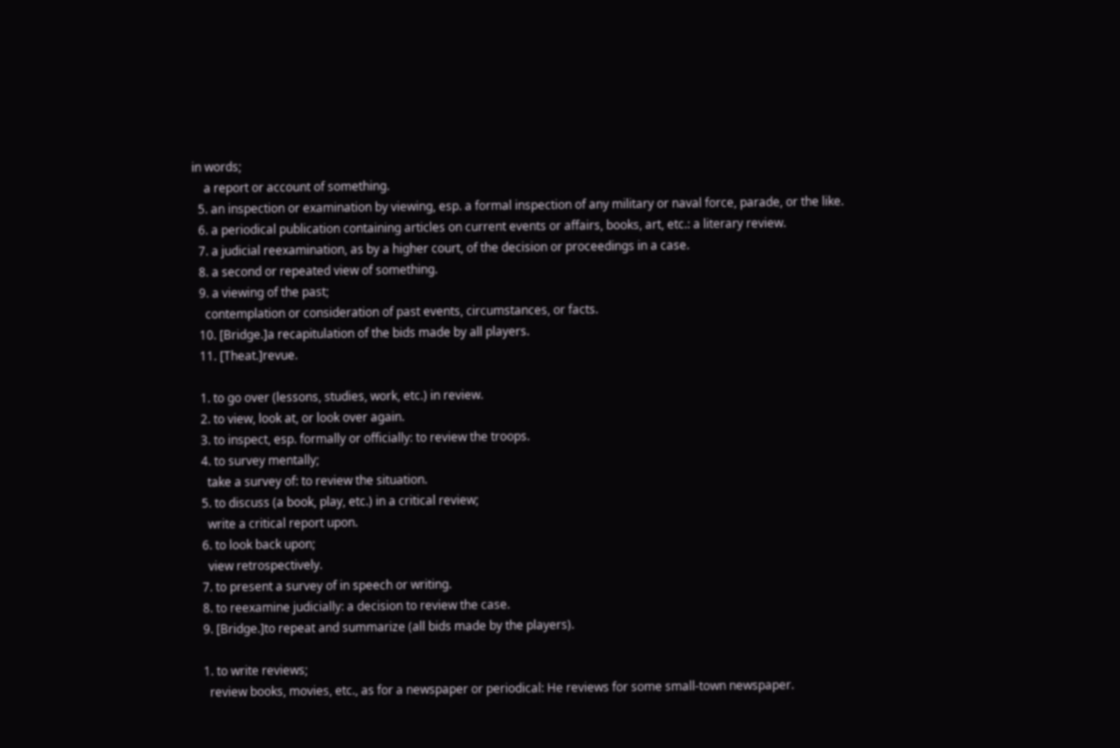in words;
    a report or account of something.
  5. an inspection or examination by viewing, esp. a formal inspection of any military or naval force, parade, or the like.
  6. a periodical publication containing articles on current events or affairs, books, art, etc.: a literary review.
  7. a judicial reexamination, as by a higher court, of the decision or proceedings in a case.
  8. a second or repeated view of something.
  9. a viewing of the past;
    contemplation or consideration of past events, circumstances, or facts.
  10. [Bridge.]a recapitulation of the bids made by all players.
  11. [Theat.]revue.

  1. to go over (lessons, studies, work, etc.) in review.
  2. to view, look at, or look over again.
  3. to inspect, esp. formally or officially: to review the troops.
  4. to survey mentally;
    take a survey of: to review the situation.
  5. to discuss (a book, play, etc.) in a critical review;
    write a critical report upon.
  6. to look back upon;
    view retrospectively.
  7. to present a survey of in speech or writing.
  8. to reexamine judicially: a decision to review the case.
  9. [Bridge.]to repeat and summarize (all bids made by the players).

  1. to write reviews;
    review books, movies, etc., as for a newspaper or periodical: He reviews for some small-town newspaper.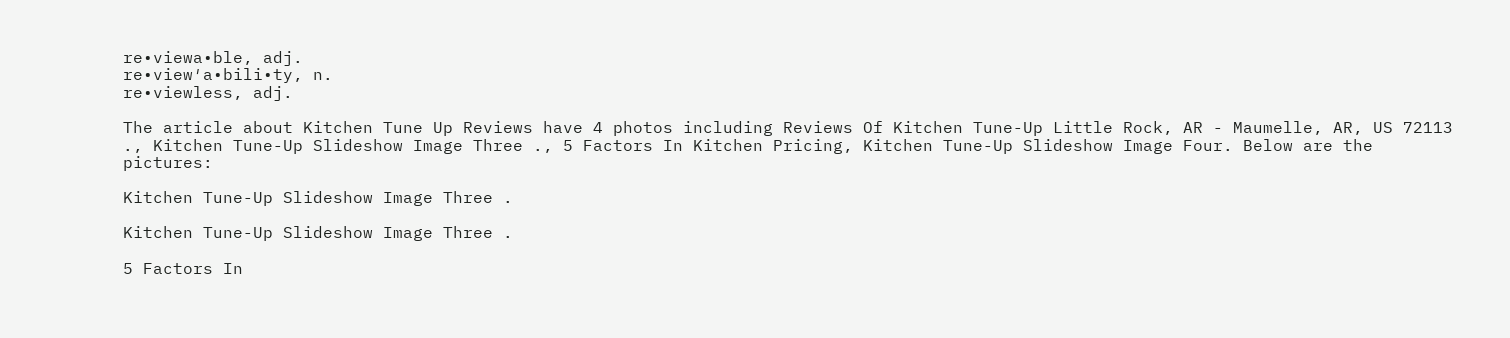re•viewa•ble, adj.
re•view′a•bili•ty, n.
re•viewless, adj.

The article about Kitchen Tune Up Reviews have 4 photos including Reviews Of Kitchen Tune-Up Little Rock, AR - Maumelle, AR, US 72113 ., Kitchen Tune-Up Slideshow Image Three ., 5 Factors In Kitchen Pricing, Kitchen Tune-Up Slideshow Image Four. Below are the pictures:

Kitchen Tune-Up Slideshow Image Three .

Kitchen Tune-Up Slideshow Image Three .

5 Factors In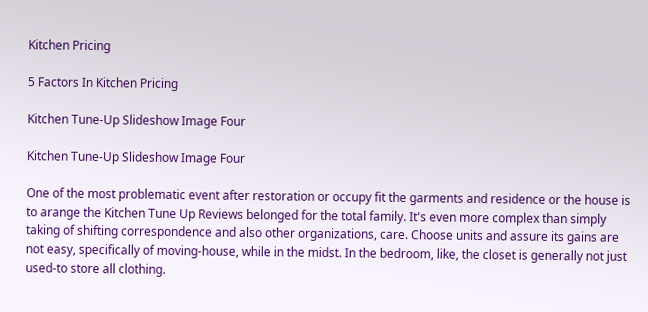Kitchen Pricing

5 Factors In Kitchen Pricing

Kitchen Tune-Up Slideshow Image Four

Kitchen Tune-Up Slideshow Image Four

One of the most problematic event after restoration or occupy fit the garments and residence or the house is to arange the Kitchen Tune Up Reviews belonged for the total family. It's even more complex than simply taking of shifting correspondence and also other organizations, care. Choose units and assure its gains are not easy, specifically of moving-house, while in the midst. In the bedroom, like, the closet is generally not just used-to store all clothing.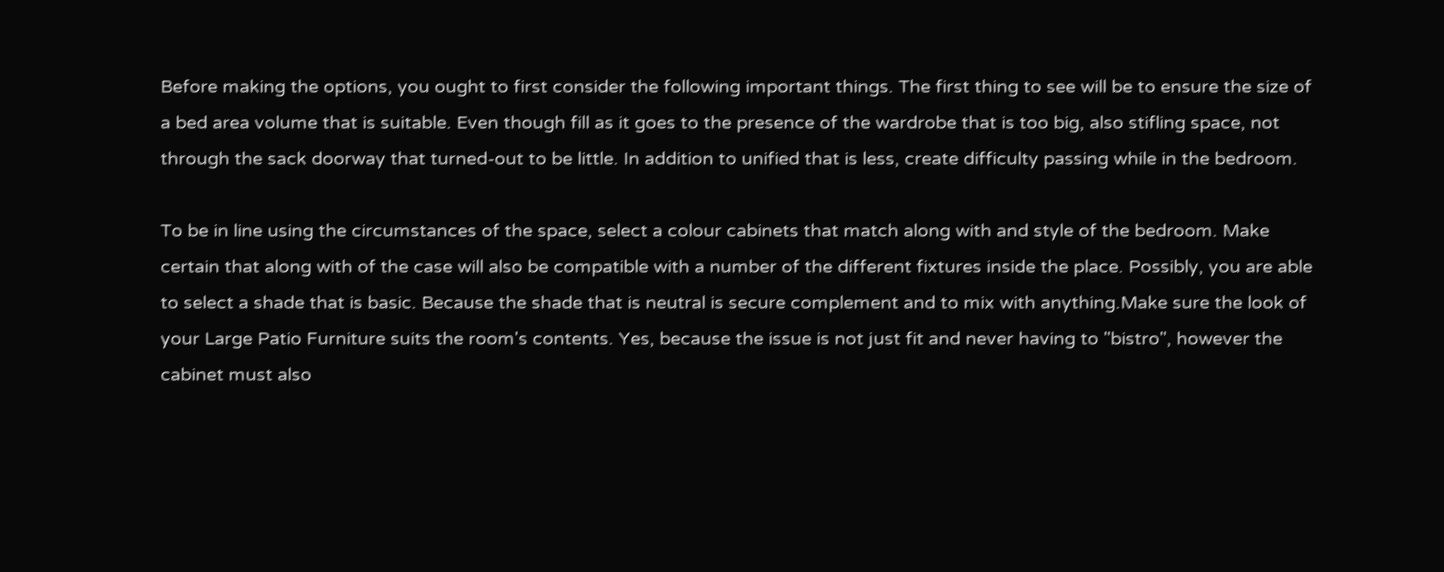Before making the options, you ought to first consider the following important things. The first thing to see will be to ensure the size of a bed area volume that is suitable. Even though fill as it goes to the presence of the wardrobe that is too big, also stifling space, not through the sack doorway that turned-out to be little. In addition to unified that is less, create difficulty passing while in the bedroom.

To be in line using the circumstances of the space, select a colour cabinets that match along with and style of the bedroom. Make certain that along with of the case will also be compatible with a number of the different fixtures inside the place. Possibly, you are able to select a shade that is basic. Because the shade that is neutral is secure complement and to mix with anything.Make sure the look of your Large Patio Furniture suits the room's contents. Yes, because the issue is not just fit and never having to "bistro", however the cabinet must also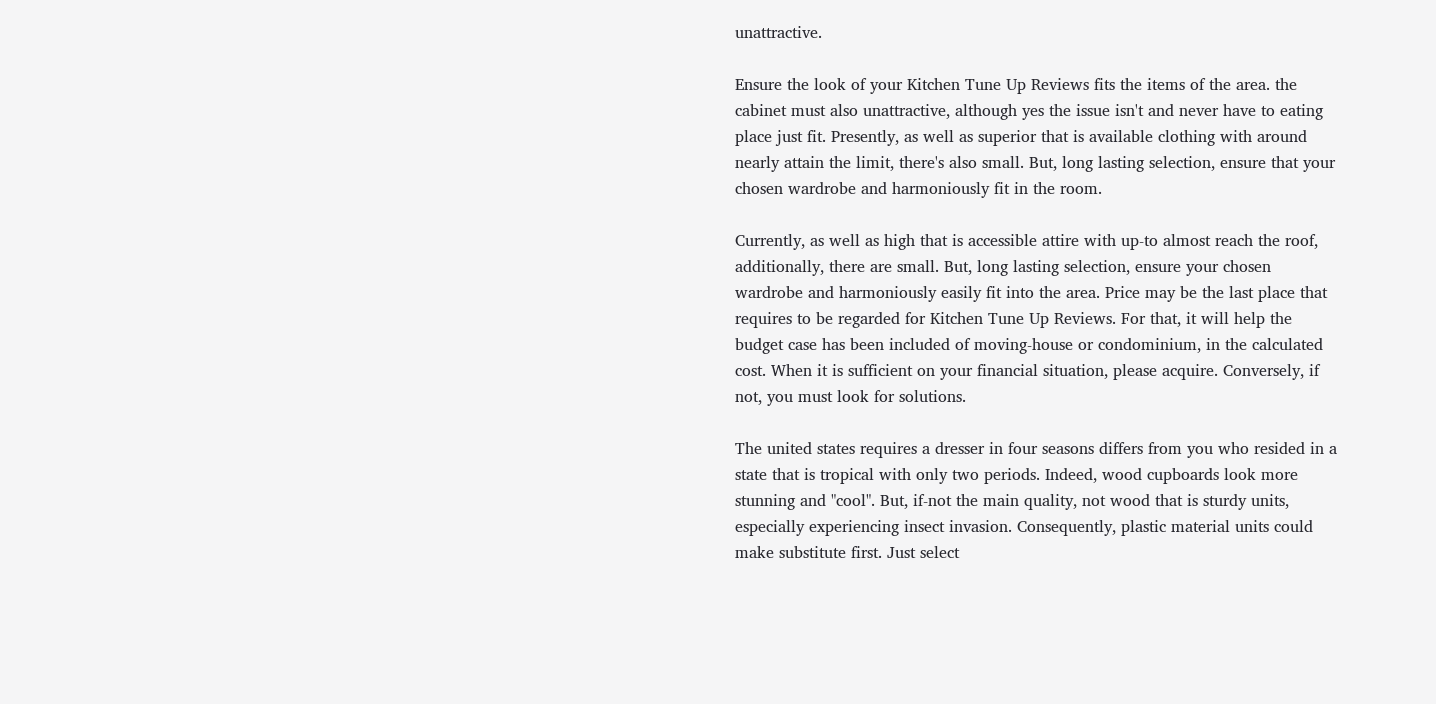unattractive.

Ensure the look of your Kitchen Tune Up Reviews fits the items of the area. the cabinet must also unattractive, although yes the issue isn't and never have to eating place just fit. Presently, as well as superior that is available clothing with around nearly attain the limit, there's also small. But, long lasting selection, ensure that your chosen wardrobe and harmoniously fit in the room.

Currently, as well as high that is accessible attire with up-to almost reach the roof, additionally, there are small. But, long lasting selection, ensure your chosen wardrobe and harmoniously easily fit into the area. Price may be the last place that requires to be regarded for Kitchen Tune Up Reviews. For that, it will help the budget case has been included of moving-house or condominium, in the calculated cost. When it is sufficient on your financial situation, please acquire. Conversely, if not, you must look for solutions.

The united states requires a dresser in four seasons differs from you who resided in a state that is tropical with only two periods. Indeed, wood cupboards look more stunning and "cool". But, if-not the main quality, not wood that is sturdy units, especially experiencing insect invasion. Consequently, plastic material units could make substitute first. Just select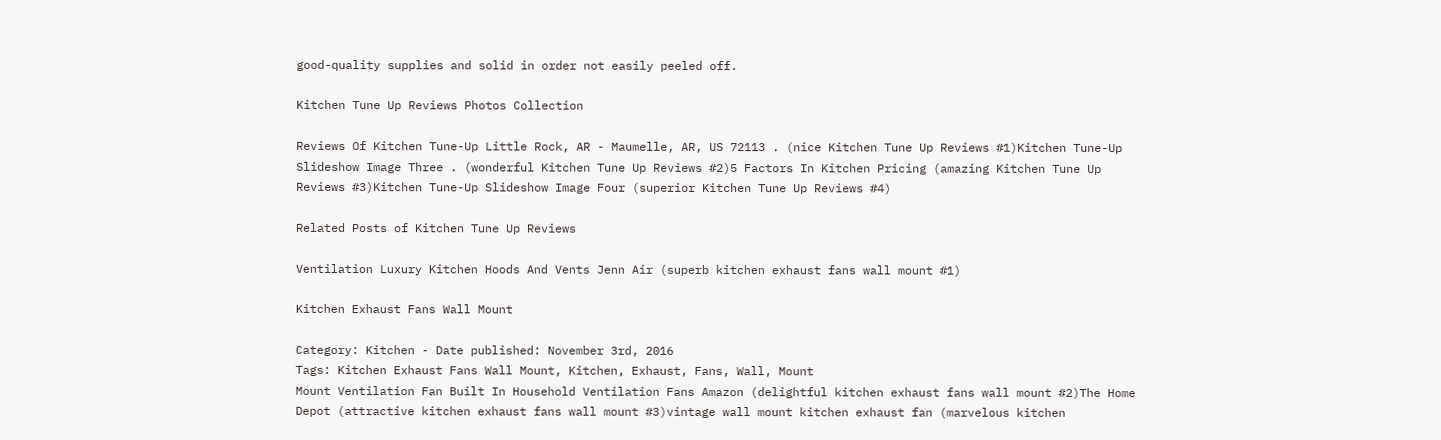good-quality supplies and solid in order not easily peeled off.

Kitchen Tune Up Reviews Photos Collection

Reviews Of Kitchen Tune-Up Little Rock, AR - Maumelle, AR, US 72113 . (nice Kitchen Tune Up Reviews #1)Kitchen Tune-Up Slideshow Image Three . (wonderful Kitchen Tune Up Reviews #2)5 Factors In Kitchen Pricing (amazing Kitchen Tune Up Reviews #3)Kitchen Tune-Up Slideshow Image Four (superior Kitchen Tune Up Reviews #4)

Related Posts of Kitchen Tune Up Reviews

Ventilation Luxury Kitchen Hoods And Vents Jenn Air (superb kitchen exhaust fans wall mount #1)

Kitchen Exhaust Fans Wall Mount

Category: Kitchen - Date published: November 3rd, 2016
Tags: Kitchen Exhaust Fans Wall Mount, Kitchen, Exhaust, Fans, Wall, Mount
Mount Ventilation Fan Built In Household Ventilation Fans Amazon (delightful kitchen exhaust fans wall mount #2)The Home Depot (attractive kitchen exhaust fans wall mount #3)vintage wall mount kitchen exhaust fan (marvelous kitchen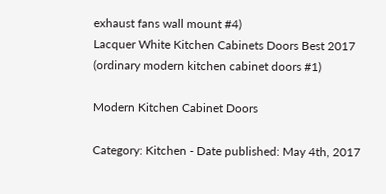exhaust fans wall mount #4)
Lacquer White Kitchen Cabinets Doors Best 2017 (ordinary modern kitchen cabinet doors #1)

Modern Kitchen Cabinet Doors

Category: Kitchen - Date published: May 4th, 2017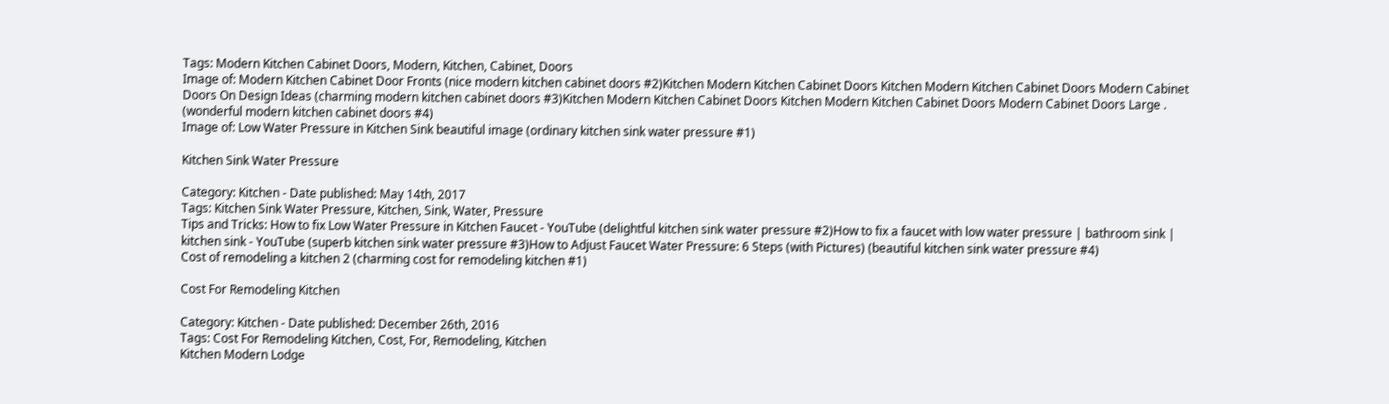Tags: Modern Kitchen Cabinet Doors, Modern, Kitchen, Cabinet, Doors
Image of: Modern Kitchen Cabinet Door Fronts (nice modern kitchen cabinet doors #2)Kitchen Modern Kitchen Cabinet Doors Kitchen Modern Kitchen Cabinet Doors Modern Cabinet Doors On Design Ideas (charming modern kitchen cabinet doors #3)Kitchen Modern Kitchen Cabinet Doors Kitchen Modern Kitchen Cabinet Doors Modern Cabinet Doors Large . (wonderful modern kitchen cabinet doors #4)
Image of: Low Water Pressure in Kitchen Sink beautiful image (ordinary kitchen sink water pressure #1)

Kitchen Sink Water Pressure

Category: Kitchen - Date published: May 14th, 2017
Tags: Kitchen Sink Water Pressure, Kitchen, Sink, Water, Pressure
Tips and Tricks: How to fix Low Water Pressure in Kitchen Faucet - YouTube (delightful kitchen sink water pressure #2)How to fix a faucet with low water pressure | bathroom sink | kitchen sink - YouTube (superb kitchen sink water pressure #3)How to Adjust Faucet Water Pressure: 6 Steps (with Pictures) (beautiful kitchen sink water pressure #4)
Cost of remodeling a kitchen 2 (charming cost for remodeling kitchen #1)

Cost For Remodeling Kitchen

Category: Kitchen - Date published: December 26th, 2016
Tags: Cost For Remodeling Kitchen, Cost, For, Remodeling, Kitchen
Kitchen Modern Lodge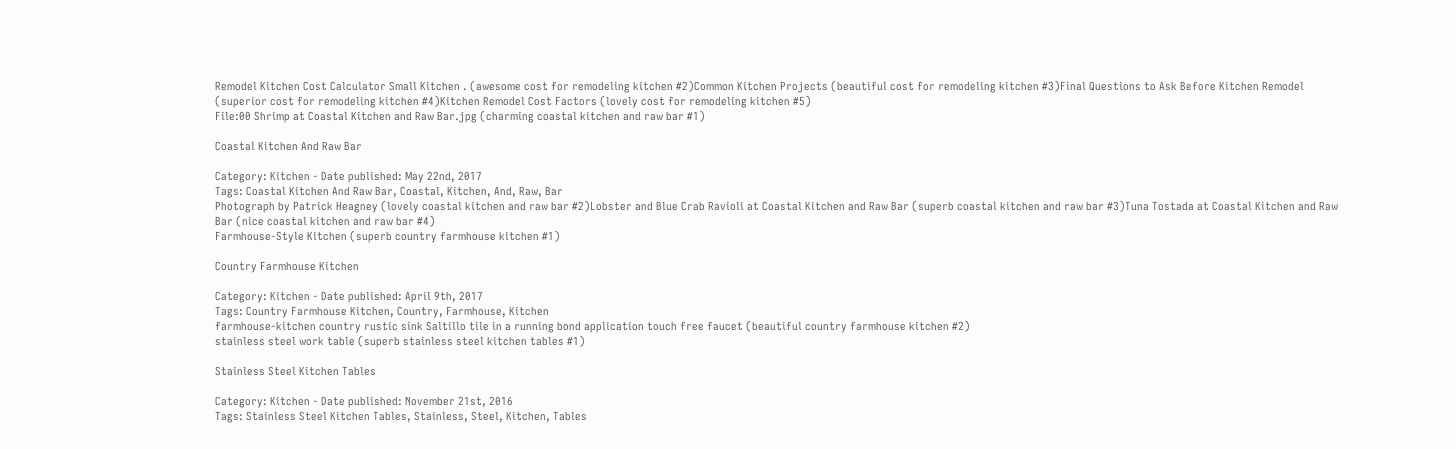Remodel Kitchen Cost Calculator Small Kitchen . (awesome cost for remodeling kitchen #2)Common Kitchen Projects (beautiful cost for remodeling kitchen #3)Final Questions to Ask Before Kitchen Remodel (superior cost for remodeling kitchen #4)Kitchen Remodel Cost Factors (lovely cost for remodeling kitchen #5)
File:00 Shrimp at Coastal Kitchen and Raw Bar.jpg (charming coastal kitchen and raw bar #1)

Coastal Kitchen And Raw Bar

Category: Kitchen - Date published: May 22nd, 2017
Tags: Coastal Kitchen And Raw Bar, Coastal, Kitchen, And, Raw, Bar
Photograph by Patrick Heagney (lovely coastal kitchen and raw bar #2)Lobster and Blue Crab Ravioli at Coastal Kitchen and Raw Bar (superb coastal kitchen and raw bar #3)Tuna Tostada at Coastal Kitchen and Raw Bar (nice coastal kitchen and raw bar #4)
Farmhouse-Style Kitchen (superb country farmhouse kitchen #1)

Country Farmhouse Kitchen

Category: Kitchen - Date published: April 9th, 2017
Tags: Country Farmhouse Kitchen, Country, Farmhouse, Kitchen
farmhouse-kitchen country rustic sink Saltillo tile in a running bond application touch free faucet (beautiful country farmhouse kitchen #2)
stainless steel work table (superb stainless steel kitchen tables #1)

Stainless Steel Kitchen Tables

Category: Kitchen - Date published: November 21st, 2016
Tags: Stainless Steel Kitchen Tables, Stainless, Steel, Kitchen, Tables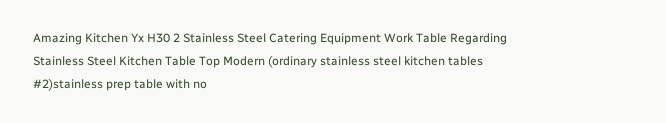Amazing Kitchen Yx H30 2 Stainless Steel Catering Equipment Work Table Regarding Stainless Steel Kitchen Table Top Modern (ordinary stainless steel kitchen tables #2)stainless prep table with no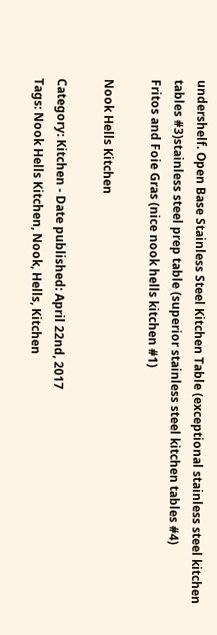undershelf. Open Base Stainless Steel Kitchen Table (exceptional stainless steel kitchen tables #3)stainless steel prep table (superior stainless steel kitchen tables #4)
Fritos and Foie Gras (nice nook hells kitchen #1)

Nook Hells Kitchen

Category: Kitchen - Date published: April 22nd, 2017
Tags: Nook Hells Kitchen, Nook, Hells, Kitchen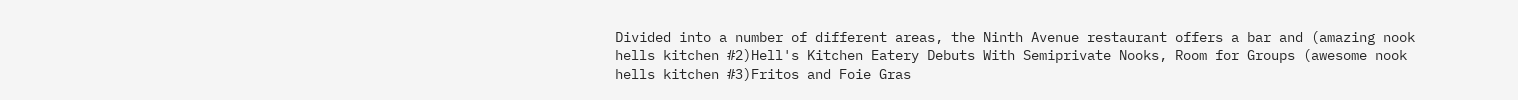Divided into a number of different areas, the Ninth Avenue restaurant offers a bar and (amazing nook hells kitchen #2)Hell's Kitchen Eatery Debuts With Semiprivate Nooks, Room for Groups (awesome nook hells kitchen #3)Fritos and Foie Gras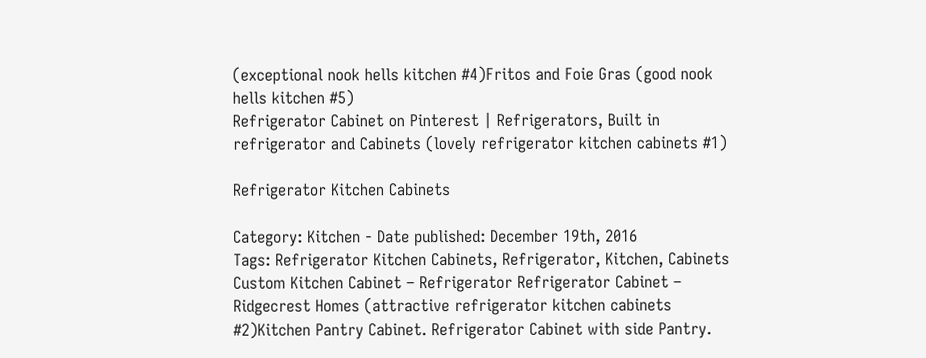(exceptional nook hells kitchen #4)Fritos and Foie Gras (good nook hells kitchen #5)
Refrigerator Cabinet on Pinterest | Refrigerators, Built in refrigerator and Cabinets (lovely refrigerator kitchen cabinets #1)

Refrigerator Kitchen Cabinets

Category: Kitchen - Date published: December 19th, 2016
Tags: Refrigerator Kitchen Cabinets, Refrigerator, Kitchen, Cabinets
Custom Kitchen Cabinet – Refrigerator Refrigerator Cabinet – Ridgecrest Homes (attractive refrigerator kitchen cabinets #2)Kitchen Pantry Cabinet. Refrigerator Cabinet with side Pantry.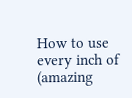How to use every inch of (amazing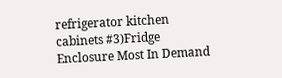refrigerator kitchen cabinets #3)Fridge Enclosure Most In Demand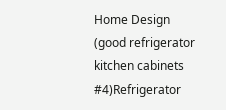Home Design (good refrigerator kitchen cabinets #4)Refrigerator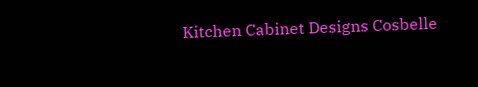Kitchen Cabinet Designs Cosbelle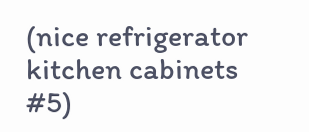(nice refrigerator kitchen cabinets #5)